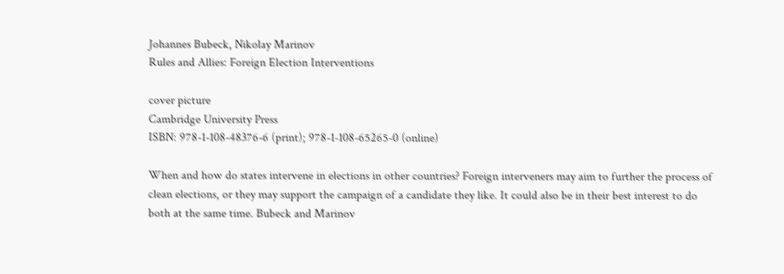Johannes Bubeck, Nikolay Marinov
Rules and Allies: Foreign Election Interventions

cover picture
Cambridge University Press
ISBN: 978-1-108-48376-6 (print); 978-1-108-65265-0 (online)

When and how do states intervene in elections in other countries? Foreign interveners may aim to further the process of clean elections, or they may support the campaign of a candidate they like. It could also be in their best interest to do both at the same time. Bubeck and Marinov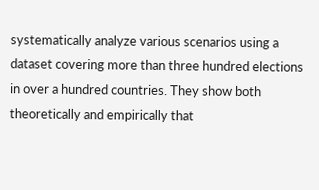systematically analyze various scenarios using a dataset covering more than three hundred elections in over a hundred countries. They show both theoretically and empirically that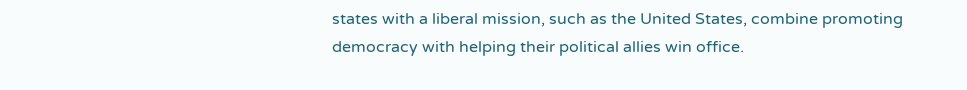states with a liberal mission, such as the United States, combine promoting democracy with helping their political allies win office.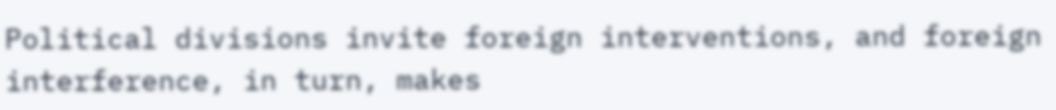Political divisions invite foreign interventions, and foreign interference, in turn, makes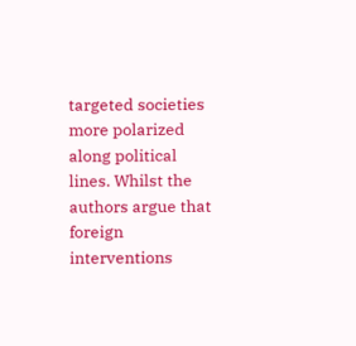targeted societies more polarized along political lines. Whilst the authors argue that foreign interventions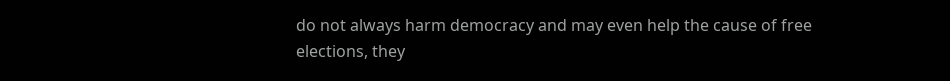do not always harm democracy and may even help the cause of free elections, they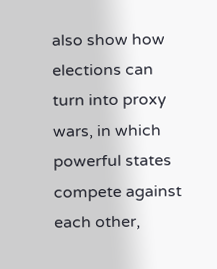also show how elections can turn into proxy wars, in which powerful states compete against each other,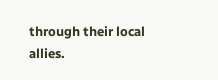through their local allies.